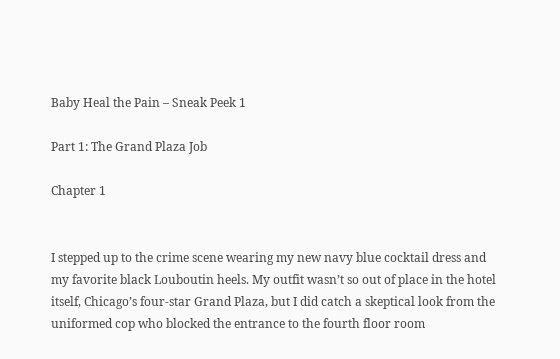Baby Heal the Pain – Sneak Peek 1

Part 1: The Grand Plaza Job

Chapter 1


I stepped up to the crime scene wearing my new navy blue cocktail dress and my favorite black Louboutin heels. My outfit wasn’t so out of place in the hotel itself, Chicago’s four-star Grand Plaza, but I did catch a skeptical look from the uniformed cop who blocked the entrance to the fourth floor room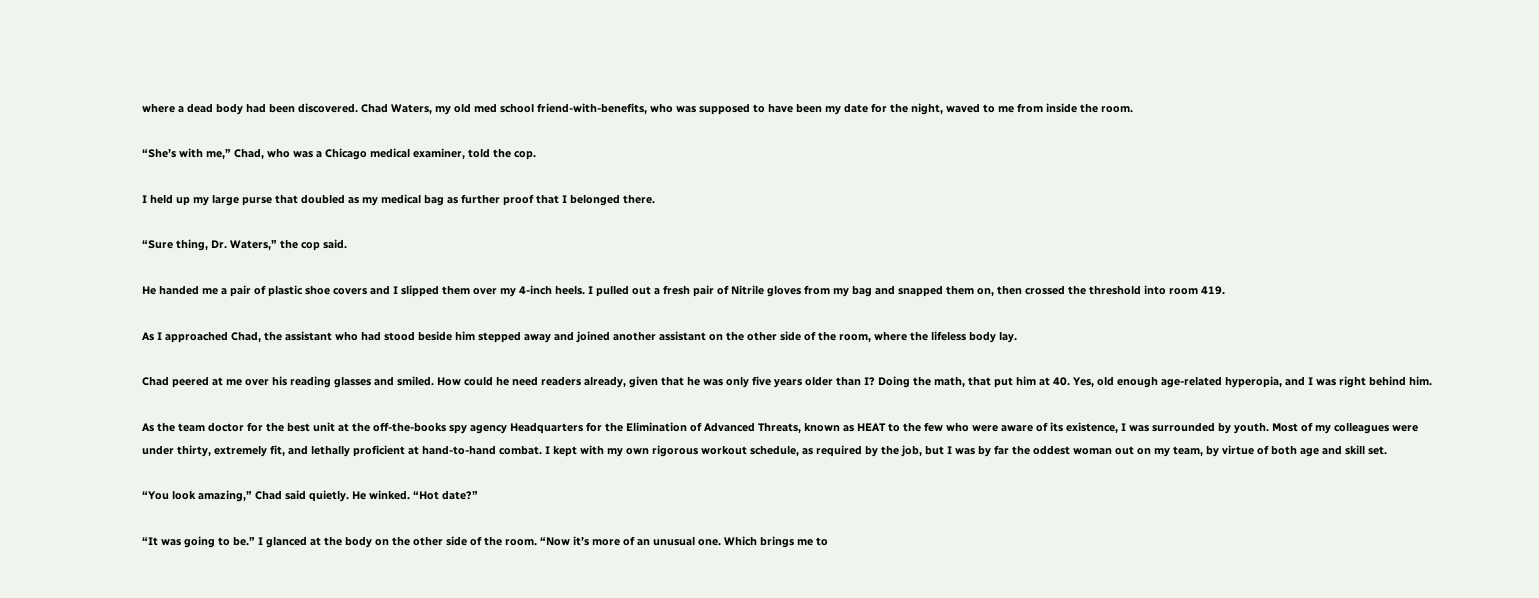where a dead body had been discovered. Chad Waters, my old med school friend-with-benefits, who was supposed to have been my date for the night, waved to me from inside the room.

“She’s with me,” Chad, who was a Chicago medical examiner, told the cop.

I held up my large purse that doubled as my medical bag as further proof that I belonged there.

“Sure thing, Dr. Waters,” the cop said.

He handed me a pair of plastic shoe covers and I slipped them over my 4-inch heels. I pulled out a fresh pair of Nitrile gloves from my bag and snapped them on, then crossed the threshold into room 419.

As I approached Chad, the assistant who had stood beside him stepped away and joined another assistant on the other side of the room, where the lifeless body lay.

Chad peered at me over his reading glasses and smiled. How could he need readers already, given that he was only five years older than I? Doing the math, that put him at 40. Yes, old enough age-related hyperopia, and I was right behind him.

As the team doctor for the best unit at the off-the-books spy agency Headquarters for the Elimination of Advanced Threats, known as HEAT to the few who were aware of its existence, I was surrounded by youth. Most of my colleagues were under thirty, extremely fit, and lethally proficient at hand-to-hand combat. I kept with my own rigorous workout schedule, as required by the job, but I was by far the oddest woman out on my team, by virtue of both age and skill set.

“You look amazing,” Chad said quietly. He winked. “Hot date?”

“It was going to be.” I glanced at the body on the other side of the room. “Now it’s more of an unusual one. Which brings me to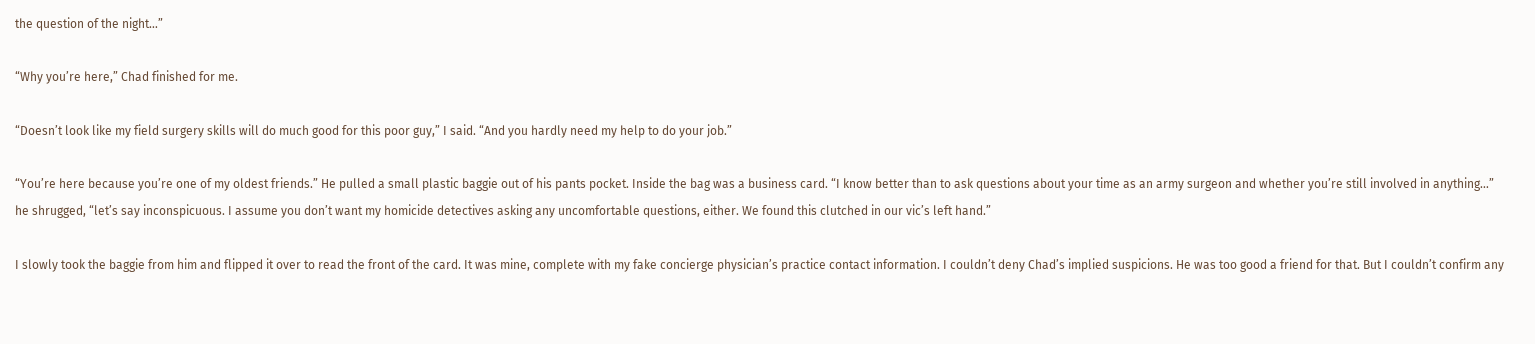the question of the night…”

“Why you’re here,” Chad finished for me.

“Doesn’t look like my field surgery skills will do much good for this poor guy,” I said. “And you hardly need my help to do your job.”

“You’re here because you’re one of my oldest friends.” He pulled a small plastic baggie out of his pants pocket. Inside the bag was a business card. “I know better than to ask questions about your time as an army surgeon and whether you’re still involved in anything…” he shrugged, “let’s say inconspicuous. I assume you don’t want my homicide detectives asking any uncomfortable questions, either. We found this clutched in our vic’s left hand.”

I slowly took the baggie from him and flipped it over to read the front of the card. It was mine, complete with my fake concierge physician’s practice contact information. I couldn’t deny Chad’s implied suspicions. He was too good a friend for that. But I couldn’t confirm any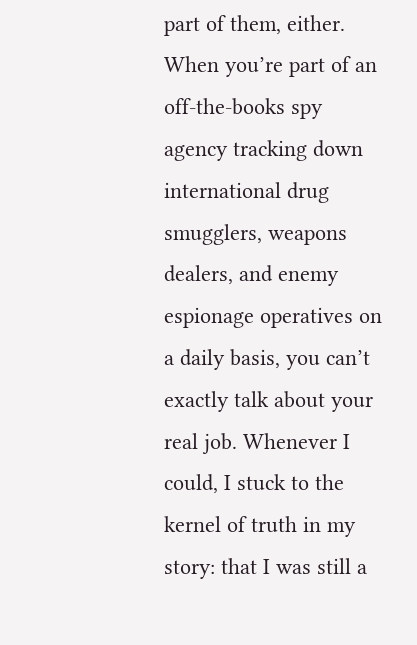part of them, either. When you’re part of an off-the-books spy agency tracking down international drug smugglers, weapons dealers, and enemy espionage operatives on a daily basis, you can’t exactly talk about your real job. Whenever I could, I stuck to the kernel of truth in my story: that I was still a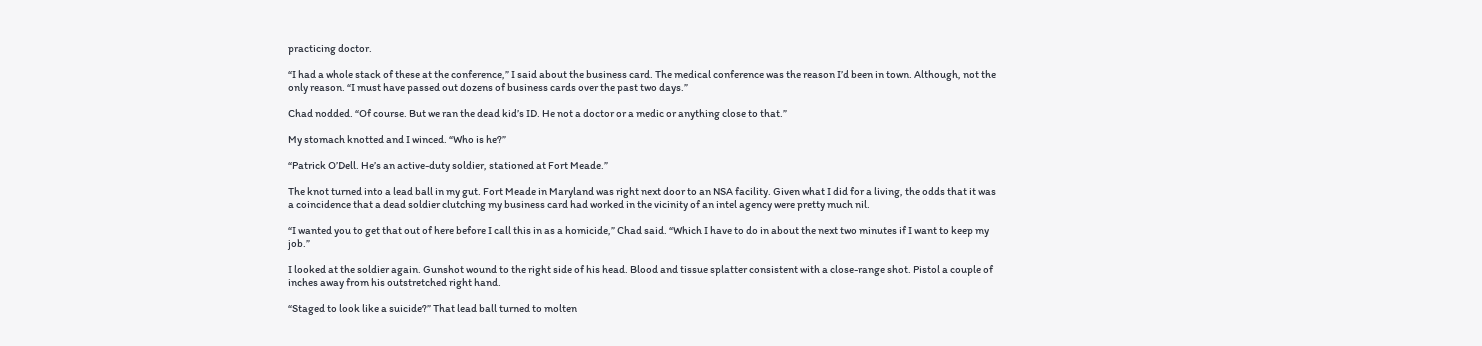practicing doctor.

“I had a whole stack of these at the conference,” I said about the business card. The medical conference was the reason I’d been in town. Although, not the only reason. “I must have passed out dozens of business cards over the past two days.”

Chad nodded. “Of course. But we ran the dead kid’s ID. He not a doctor or a medic or anything close to that.”

My stomach knotted and I winced. “Who is he?”

“Patrick O’Dell. He’s an active-duty soldier, stationed at Fort Meade.”

The knot turned into a lead ball in my gut. Fort Meade in Maryland was right next door to an NSA facility. Given what I did for a living, the odds that it was a coincidence that a dead soldier clutching my business card had worked in the vicinity of an intel agency were pretty much nil.

“I wanted you to get that out of here before I call this in as a homicide,” Chad said. “Which I have to do in about the next two minutes if I want to keep my job.”

I looked at the soldier again. Gunshot wound to the right side of his head. Blood and tissue splatter consistent with a close-range shot. Pistol a couple of inches away from his outstretched right hand.

“Staged to look like a suicide?” That lead ball turned to molten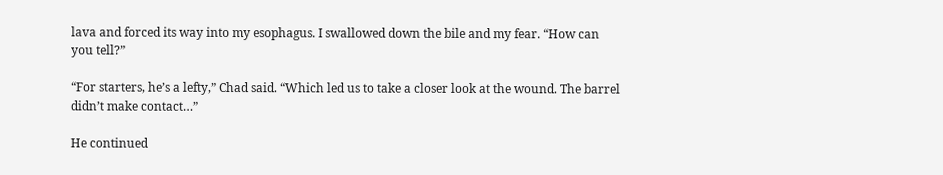lava and forced its way into my esophagus. I swallowed down the bile and my fear. “How can you tell?”

“For starters, he’s a lefty,” Chad said. “Which led us to take a closer look at the wound. The barrel didn’t make contact…”

He continued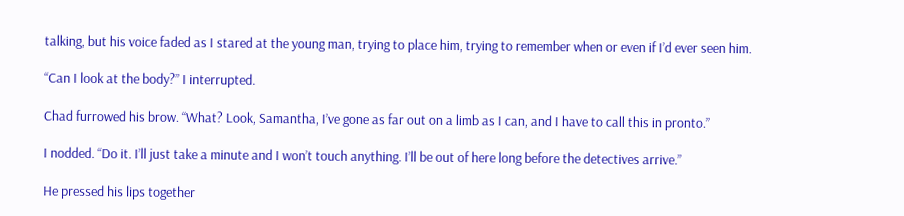talking, but his voice faded as I stared at the young man, trying to place him, trying to remember when or even if I’d ever seen him.

“Can I look at the body?” I interrupted.

Chad furrowed his brow. “What? Look, Samantha, I’ve gone as far out on a limb as I can, and I have to call this in pronto.”

I nodded. “Do it. I’ll just take a minute and I won’t touch anything. I’ll be out of here long before the detectives arrive.”

He pressed his lips together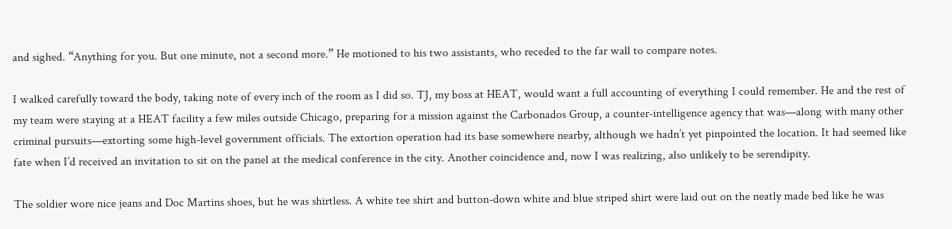and sighed. “Anything for you. But one minute, not a second more.” He motioned to his two assistants, who receded to the far wall to compare notes.

I walked carefully toward the body, taking note of every inch of the room as I did so. TJ, my boss at HEAT, would want a full accounting of everything I could remember. He and the rest of my team were staying at a HEAT facility a few miles outside Chicago, preparing for a mission against the Carbonados Group, a counter-intelligence agency that was—along with many other criminal pursuits—extorting some high-level government officials. The extortion operation had its base somewhere nearby, although we hadn’t yet pinpointed the location. It had seemed like fate when I’d received an invitation to sit on the panel at the medical conference in the city. Another coincidence and, now I was realizing, also unlikely to be serendipity.

The soldier wore nice jeans and Doc Martins shoes, but he was shirtless. A white tee shirt and button-down white and blue striped shirt were laid out on the neatly made bed like he was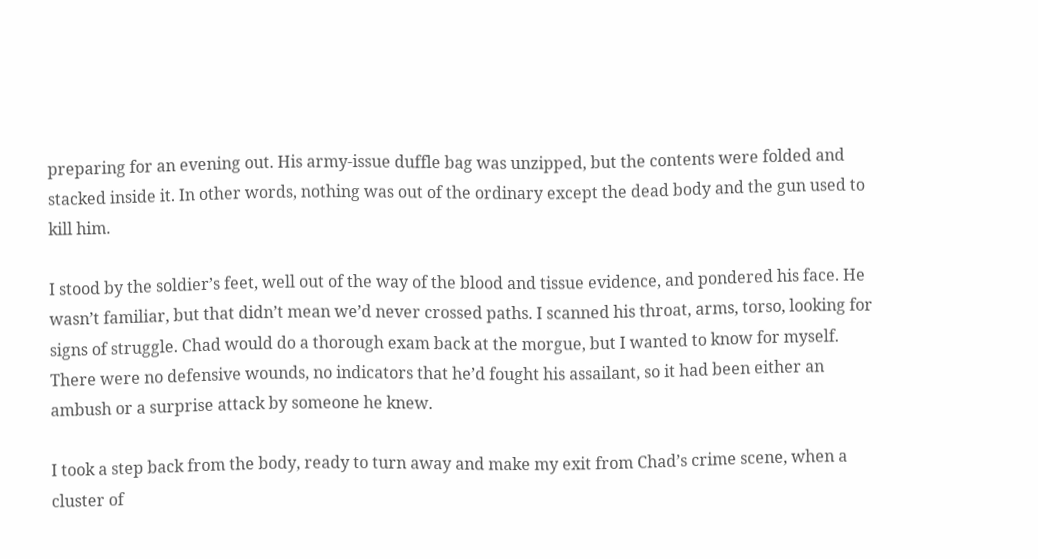preparing for an evening out. His army-issue duffle bag was unzipped, but the contents were folded and stacked inside it. In other words, nothing was out of the ordinary except the dead body and the gun used to kill him.

I stood by the soldier’s feet, well out of the way of the blood and tissue evidence, and pondered his face. He wasn’t familiar, but that didn’t mean we’d never crossed paths. I scanned his throat, arms, torso, looking for signs of struggle. Chad would do a thorough exam back at the morgue, but I wanted to know for myself. There were no defensive wounds, no indicators that he’d fought his assailant, so it had been either an ambush or a surprise attack by someone he knew.

I took a step back from the body, ready to turn away and make my exit from Chad’s crime scene, when a cluster of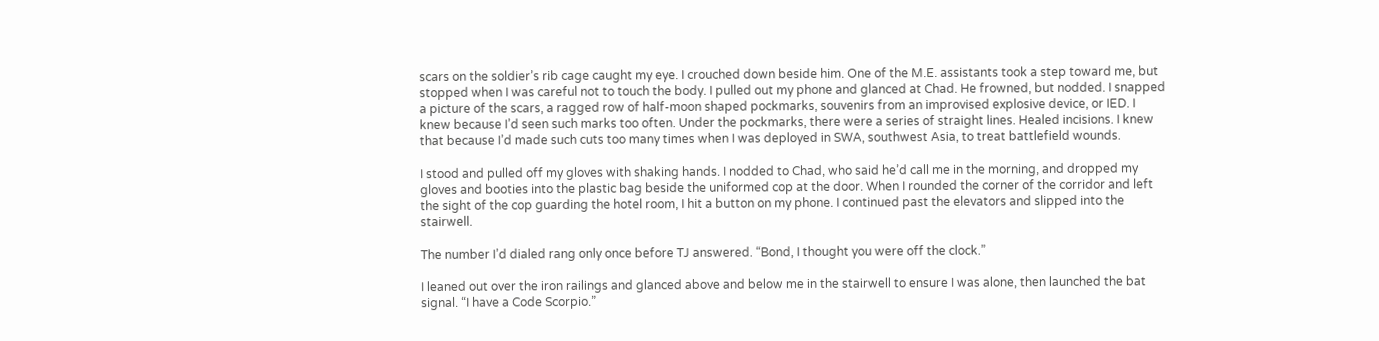scars on the soldier’s rib cage caught my eye. I crouched down beside him. One of the M.E. assistants took a step toward me, but stopped when I was careful not to touch the body. I pulled out my phone and glanced at Chad. He frowned, but nodded. I snapped a picture of the scars, a ragged row of half-moon shaped pockmarks, souvenirs from an improvised explosive device, or IED. I knew because I’d seen such marks too often. Under the pockmarks, there were a series of straight lines. Healed incisions. I knew that because I’d made such cuts too many times when I was deployed in SWA, southwest Asia, to treat battlefield wounds.

I stood and pulled off my gloves with shaking hands. I nodded to Chad, who said he’d call me in the morning, and dropped my gloves and booties into the plastic bag beside the uniformed cop at the door. When I rounded the corner of the corridor and left the sight of the cop guarding the hotel room, I hit a button on my phone. I continued past the elevators and slipped into the stairwell.

The number I’d dialed rang only once before TJ answered. “Bond, I thought you were off the clock.”

I leaned out over the iron railings and glanced above and below me in the stairwell to ensure I was alone, then launched the bat signal. “I have a Code Scorpio.”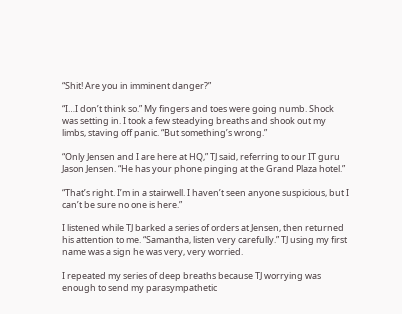“Shit! Are you in imminent danger?”

“I…I don’t think so.” My fingers and toes were going numb. Shock was setting in. I took a few steadying breaths and shook out my limbs, staving off panic. “But something’s wrong.”

“Only Jensen and I are here at HQ,” TJ said, referring to our IT guru Jason Jensen. “He has your phone pinging at the Grand Plaza hotel.”

“That’s right. I’m in a stairwell. I haven’t seen anyone suspicious, but I can’t be sure no one is here.”

I listened while TJ barked a series of orders at Jensen, then returned his attention to me. “Samantha, listen very carefully.” TJ using my first name was a sign he was very, very worried.

I repeated my series of deep breaths because TJ worrying was enough to send my parasympathetic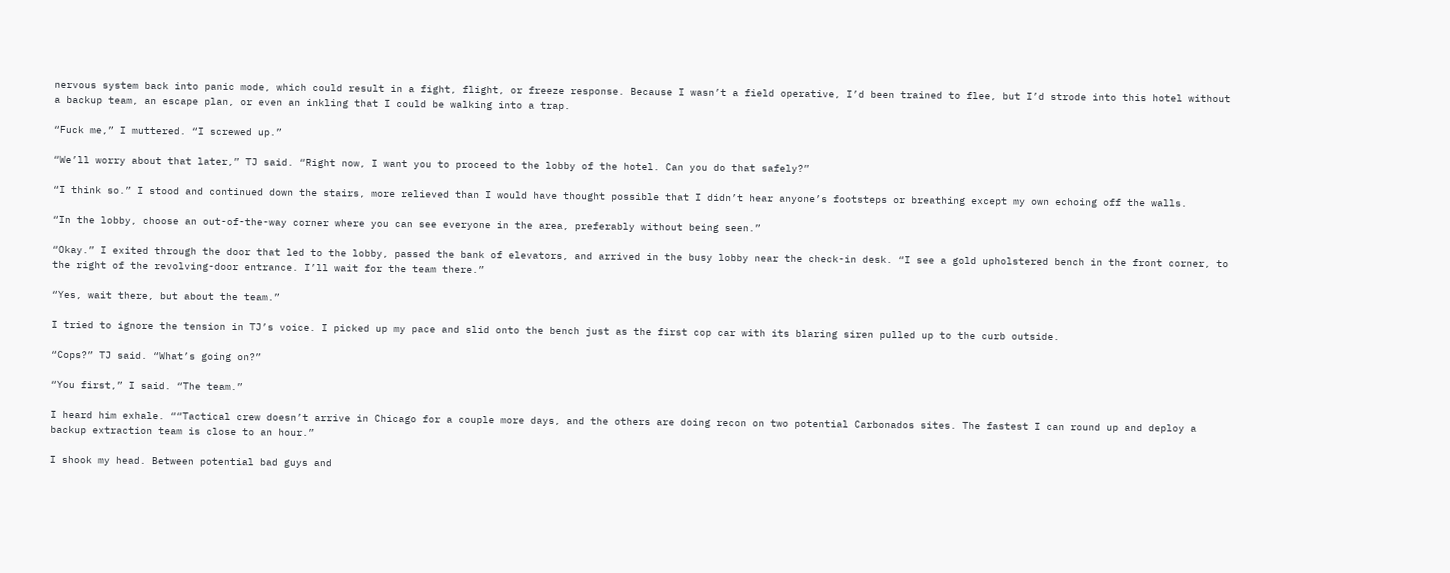nervous system back into panic mode, which could result in a fight, flight, or freeze response. Because I wasn’t a field operative, I’d been trained to flee, but I’d strode into this hotel without a backup team, an escape plan, or even an inkling that I could be walking into a trap.

“Fuck me,” I muttered. “I screwed up.”

“We’ll worry about that later,” TJ said. “Right now, I want you to proceed to the lobby of the hotel. Can you do that safely?”

“I think so.” I stood and continued down the stairs, more relieved than I would have thought possible that I didn’t hear anyone’s footsteps or breathing except my own echoing off the walls.

“In the lobby, choose an out-of-the-way corner where you can see everyone in the area, preferably without being seen.”

“Okay.” I exited through the door that led to the lobby, passed the bank of elevators, and arrived in the busy lobby near the check-in desk. “I see a gold upholstered bench in the front corner, to the right of the revolving-door entrance. I’ll wait for the team there.”

“Yes, wait there, but about the team.”

I tried to ignore the tension in TJ’s voice. I picked up my pace and slid onto the bench just as the first cop car with its blaring siren pulled up to the curb outside.

“Cops?” TJ said. “What’s going on?”

“You first,” I said. “The team.”

I heard him exhale. ““Tactical crew doesn’t arrive in Chicago for a couple more days, and the others are doing recon on two potential Carbonados sites. The fastest I can round up and deploy a backup extraction team is close to an hour.”

I shook my head. Between potential bad guys and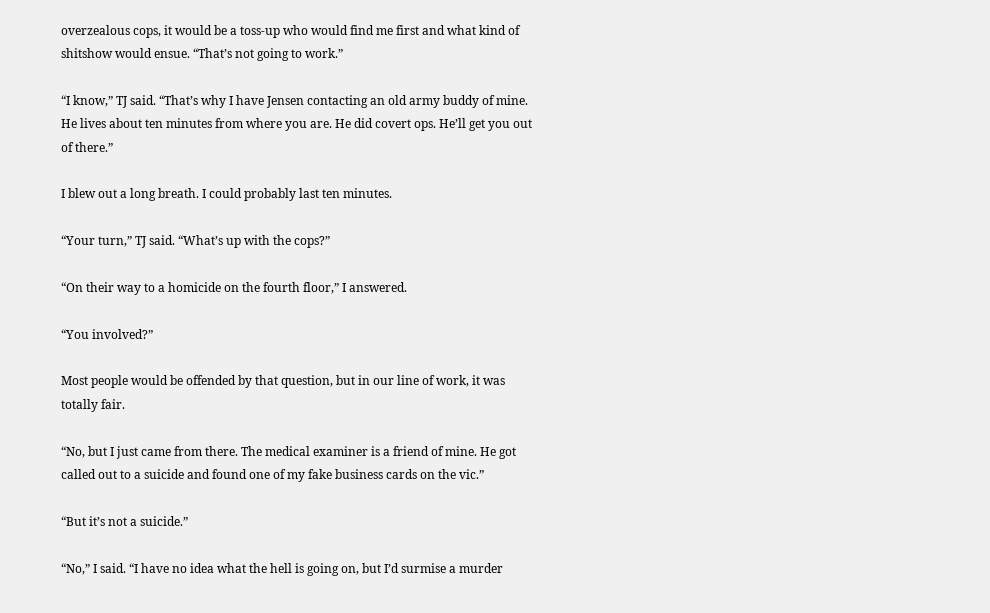overzealous cops, it would be a toss-up who would find me first and what kind of shitshow would ensue. “That’s not going to work.”

“I know,” TJ said. “That’s why I have Jensen contacting an old army buddy of mine. He lives about ten minutes from where you are. He did covert ops. He’ll get you out of there.”

I blew out a long breath. I could probably last ten minutes.

“Your turn,” TJ said. “What’s up with the cops?”

“On their way to a homicide on the fourth floor,” I answered.

“You involved?”

Most people would be offended by that question, but in our line of work, it was totally fair.

“No, but I just came from there. The medical examiner is a friend of mine. He got called out to a suicide and found one of my fake business cards on the vic.”

“But it’s not a suicide.”

“No,” I said. “I have no idea what the hell is going on, but I’d surmise a murder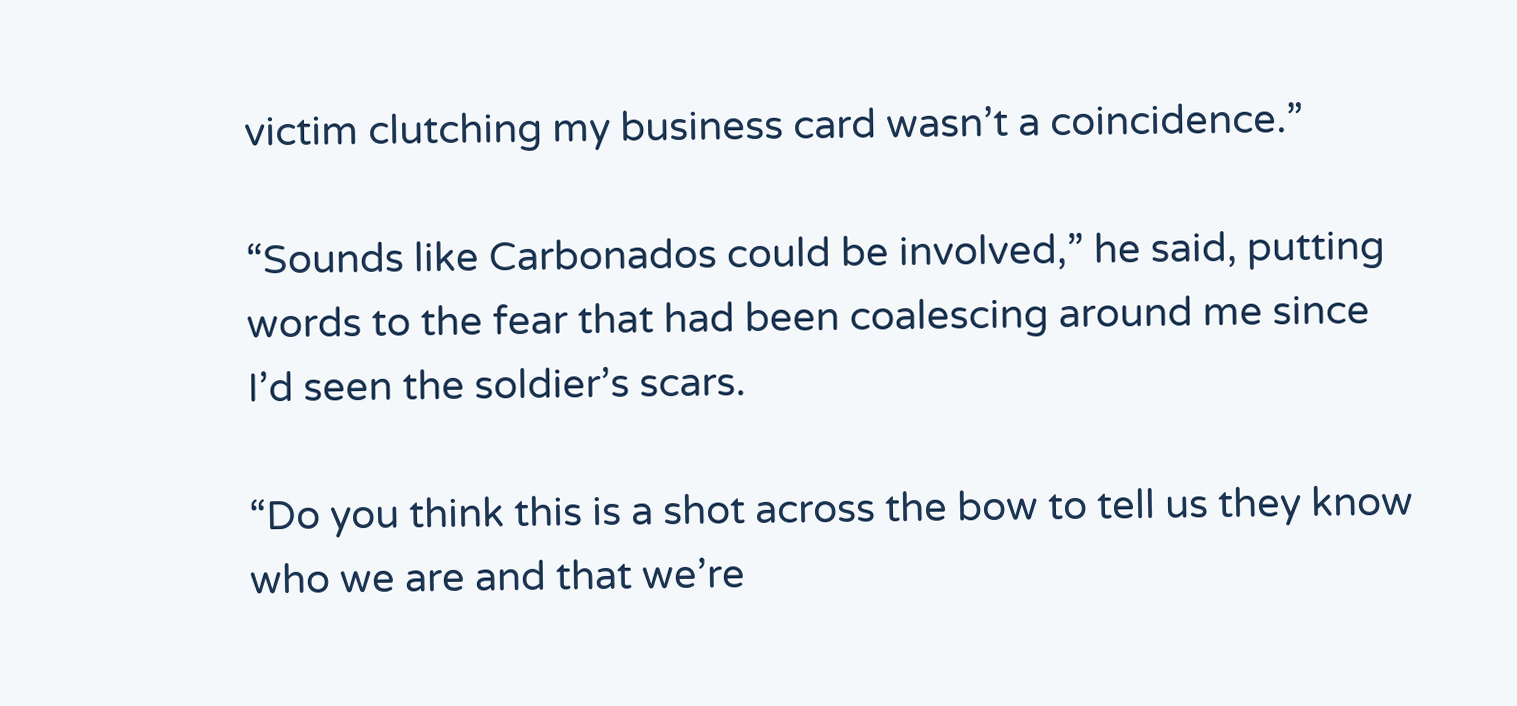victim clutching my business card wasn’t a coincidence.”

“Sounds like Carbonados could be involved,” he said, putting words to the fear that had been coalescing around me since I’d seen the soldier’s scars.

“Do you think this is a shot across the bow to tell us they know who we are and that we’re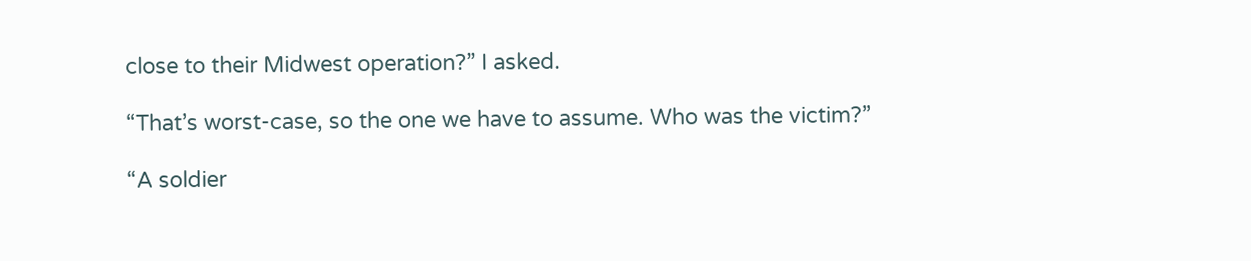close to their Midwest operation?” I asked.

“That’s worst-case, so the one we have to assume. Who was the victim?”

“A soldier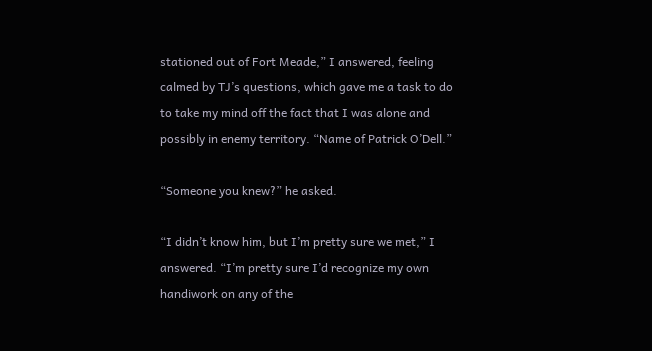stationed out of Fort Meade,” I answered, feeling calmed by TJ’s questions, which gave me a task to do to take my mind off the fact that I was alone and possibly in enemy territory. “Name of Patrick O’Dell.”

“Someone you knew?” he asked.

“I didn’t know him, but I’m pretty sure we met,” I answered. “I’m pretty sure I’d recognize my own handiwork on any of the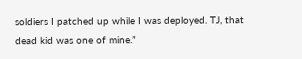soldiers I patched up while I was deployed. TJ, that dead kid was one of mine.”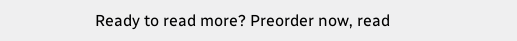Ready to read more? Preorder now, read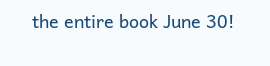the entire book June 30!